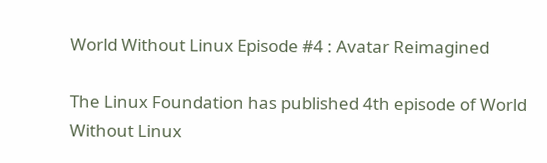World Without Linux Episode #4 : Avatar Reimagined

The Linux Foundation has published 4th episode of World Without Linux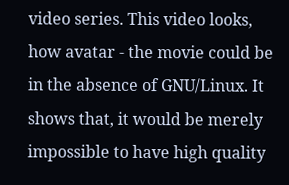video series. This video looks, how avatar - the movie could be in the absence of GNU/Linux. It shows that, it would be merely impossible to have high quality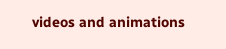videos and animations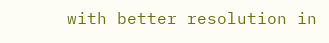with better resolution in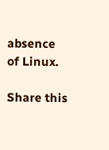absence of Linux.

Share this